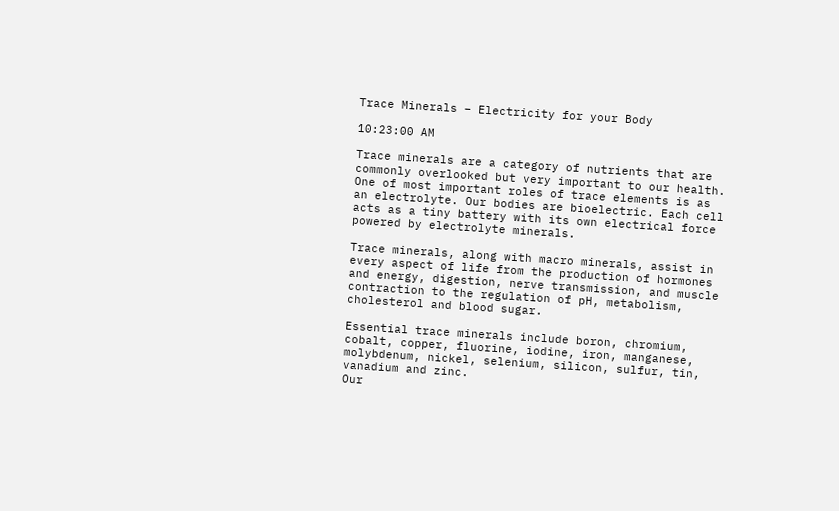Trace Minerals – Electricity for your Body

10:23:00 AM

Trace minerals are a category of nutrients that are commonly overlooked but very important to our health. One of most important roles of trace elements is as an electrolyte. Our bodies are bioelectric. Each cell acts as a tiny battery with its own electrical force powered by electrolyte minerals.

Trace minerals, along with macro minerals, assist in every aspect of life from the production of hormones and energy, digestion, nerve transmission, and muscle contraction to the regulation of pH, metabolism, cholesterol and blood sugar.

Essential trace minerals include boron, chromium, cobalt, copper, fluorine, iodine, iron, manganese, molybdenum, nickel, selenium, silicon, sulfur, tin, vanadium and zinc.
Our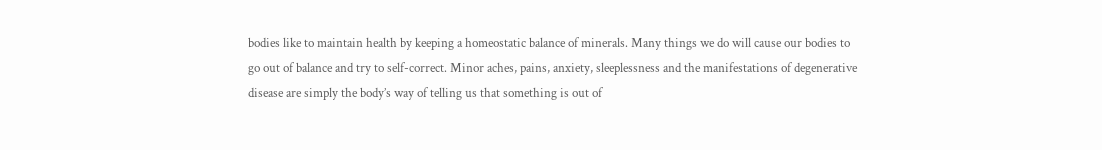bodies like to maintain health by keeping a homeostatic balance of minerals. Many things we do will cause our bodies to go out of balance and try to self-correct. Minor aches, pains, anxiety, sleeplessness and the manifestations of degenerative disease are simply the body’s way of telling us that something is out of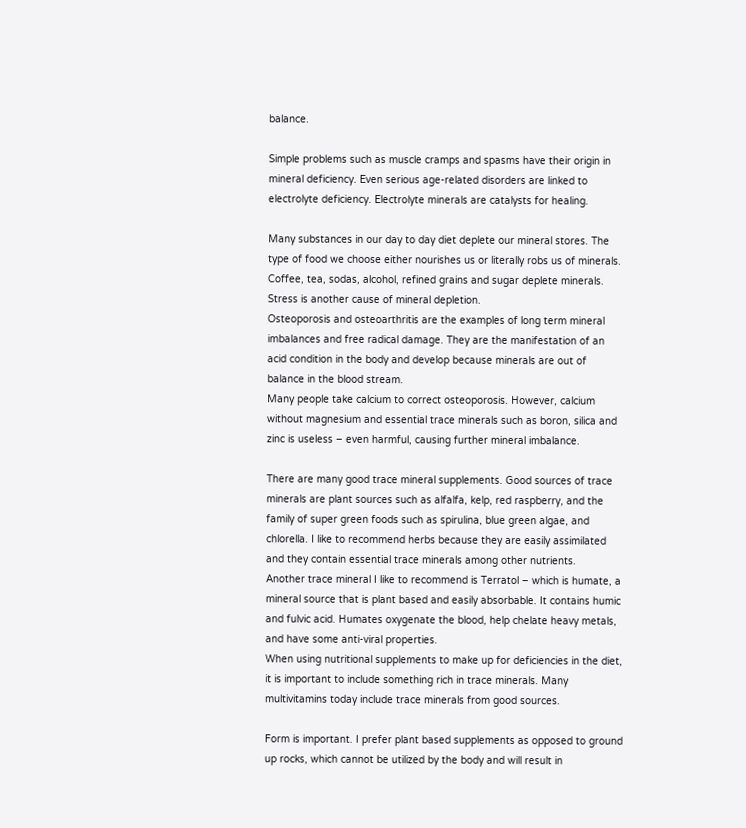balance.

Simple problems such as muscle cramps and spasms have their origin in mineral deficiency. Even serious age-related disorders are linked to electrolyte deficiency. Electrolyte minerals are catalysts for healing.

Many substances in our day to day diet deplete our mineral stores. The type of food we choose either nourishes us or literally robs us of minerals. Coffee, tea, sodas, alcohol, refined grains and sugar deplete minerals. Stress is another cause of mineral depletion.
Osteoporosis and osteoarthritis are the examples of long term mineral imbalances and free radical damage. They are the manifestation of an acid condition in the body and develop because minerals are out of balance in the blood stream.
Many people take calcium to correct osteoporosis. However, calcium without magnesium and essential trace minerals such as boron, silica and zinc is useless – even harmful, causing further mineral imbalance.

There are many good trace mineral supplements. Good sources of trace minerals are plant sources such as alfalfa, kelp, red raspberry, and the family of super green foods such as spirulina, blue green algae, and chlorella. I like to recommend herbs because they are easily assimilated and they contain essential trace minerals among other nutrients.
Another trace mineral I like to recommend is Terratol – which is humate, a mineral source that is plant based and easily absorbable. It contains humic and fulvic acid. Humates oxygenate the blood, help chelate heavy metals, and have some anti-viral properties.
When using nutritional supplements to make up for deficiencies in the diet, it is important to include something rich in trace minerals. Many multivitamins today include trace minerals from good sources.

Form is important. I prefer plant based supplements as opposed to ground up rocks, which cannot be utilized by the body and will result in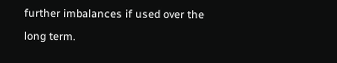further imbalances if used over the long term.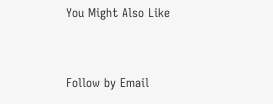You Might Also Like


Follow by Email